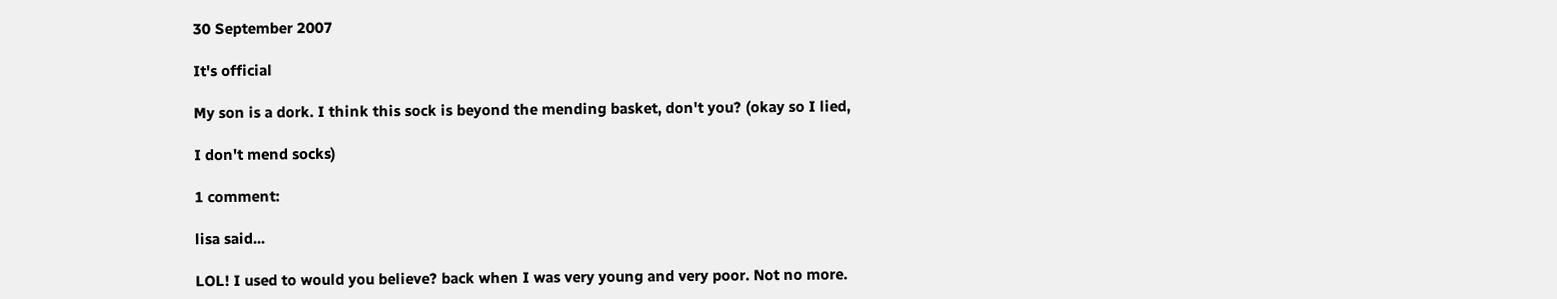30 September 2007

It's official

My son is a dork. I think this sock is beyond the mending basket, don't you? (okay so I lied,

I don't mend socks)

1 comment:

lisa said...

LOL! I used to would you believe? back when I was very young and very poor. Not no more.